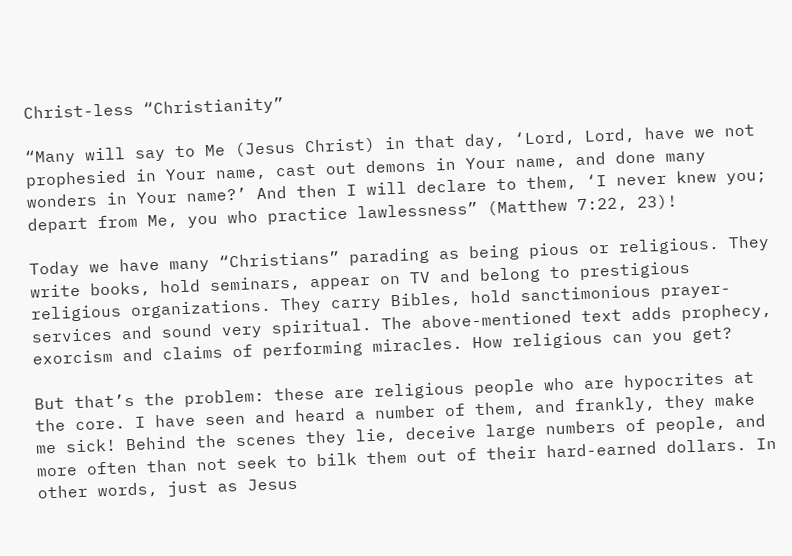Christ-less “Christianity”

“Many will say to Me (Jesus Christ) in that day, ‘Lord, Lord, have we not prophesied in Your name, cast out demons in Your name, and done many wonders in Your name?’ And then I will declare to them, ‘I never knew you; depart from Me, you who practice lawlessness” (Matthew 7:22, 23)!

Today we have many “Christians” parading as being pious or religious. They write books, hold seminars, appear on TV and belong to prestigious religious organizations. They carry Bibles, hold sanctimonious prayer-services and sound very spiritual. The above-mentioned text adds prophecy, exorcism and claims of performing miracles. How religious can you get?

But that’s the problem: these are religious people who are hypocrites at the core. I have seen and heard a number of them, and frankly, they make me sick! Behind the scenes they lie, deceive large numbers of people, and more often than not seek to bilk them out of their hard-earned dollars. In other words, just as Jesus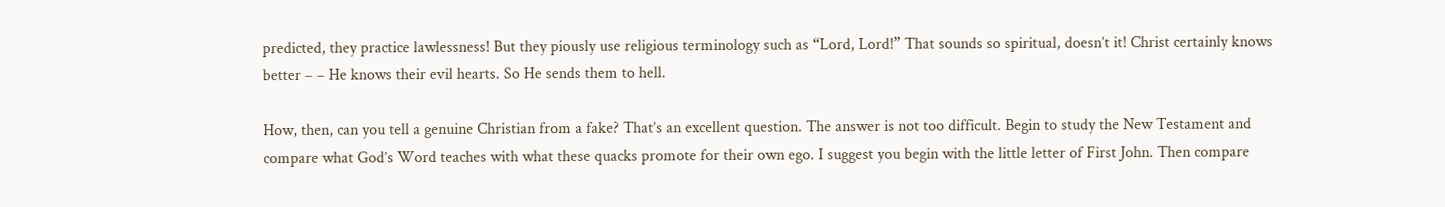predicted, they practice lawlessness! But they piously use religious terminology such as “Lord, Lord!” That sounds so spiritual, doesn’t it! Christ certainly knows better – – He knows their evil hearts. So He sends them to hell.

How, then, can you tell a genuine Christian from a fake? That’s an excellent question. The answer is not too difficult. Begin to study the New Testament and compare what God’s Word teaches with what these quacks promote for their own ego. I suggest you begin with the little letter of First John. Then compare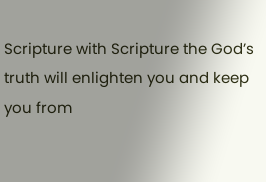Scripture with Scripture the God’s truth will enlighten you and keep you from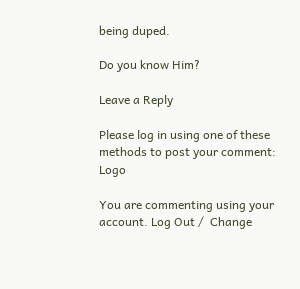being duped.

Do you know Him?

Leave a Reply

Please log in using one of these methods to post your comment: Logo

You are commenting using your account. Log Out /  Change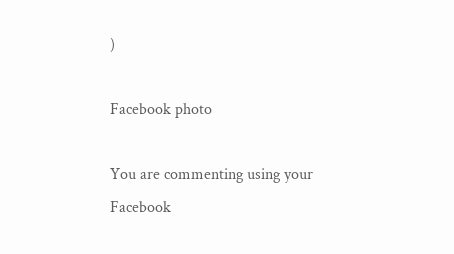)

Facebook photo

You are commenting using your Facebook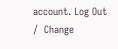account. Log Out /  Change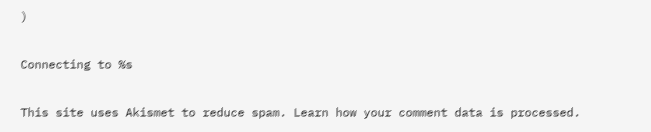)

Connecting to %s

This site uses Akismet to reduce spam. Learn how your comment data is processed.